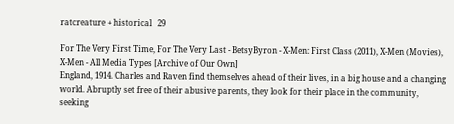ratcreature + historical   29

For The Very First Time, For The Very Last - BetsyByron - X-Men: First Class (2011), X-Men (Movies), X-Men - All Media Types [Archive of Our Own]
England, 1914. Charles and Raven find themselves ahead of their lives, in a big house and a changing world. Abruptly set free of their abusive parents, they look for their place in the community, seeking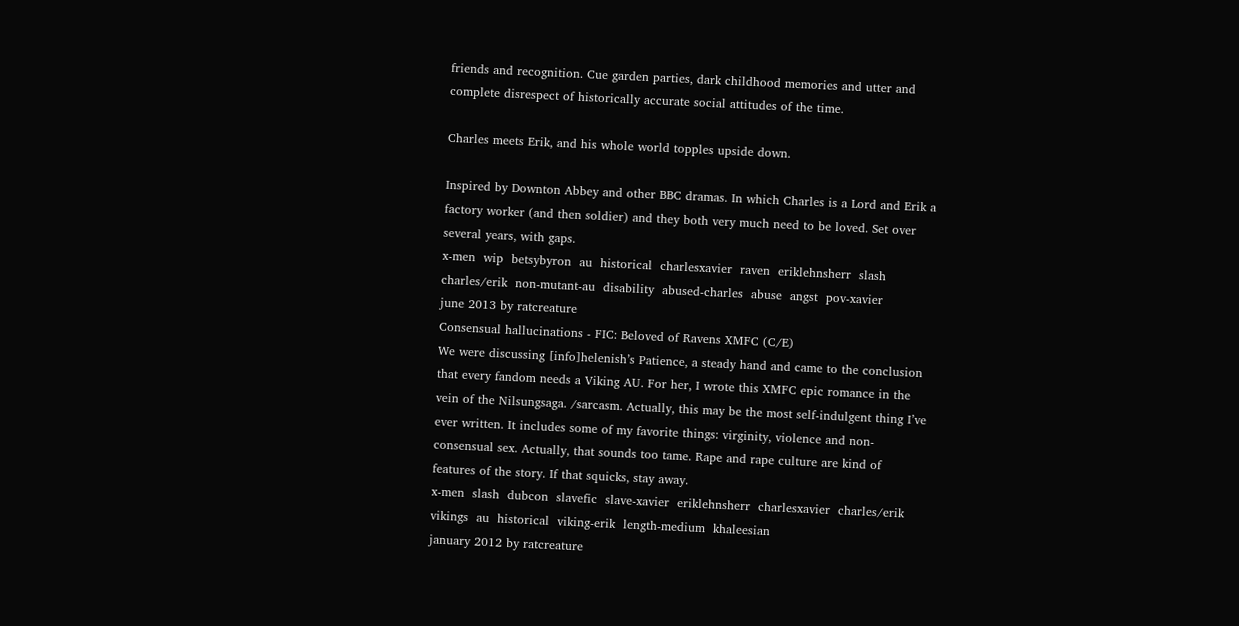friends and recognition. Cue garden parties, dark childhood memories and utter and complete disrespect of historically accurate social attitudes of the time.

Charles meets Erik, and his whole world topples upside down.

Inspired by Downton Abbey and other BBC dramas. In which Charles is a Lord and Erik a factory worker (and then soldier) and they both very much need to be loved. Set over several years, with gaps.
x-men  wip  betsybyron  au  historical  charlesxavier  raven  eriklehnsherr  slash  charles/erik  non-mutant-au  disability  abused-charles  abuse  angst  pov-xavier
june 2013 by ratcreature
Consensual hallucinations - FIC: Beloved of Ravens XMFC (C/E)
We were discussing [info]helenish’s Patience, a steady hand and came to the conclusion that every fandom needs a Viking AU. For her, I wrote this XMFC epic romance in the vein of the Nilsungsaga. /sarcasm. Actually, this may be the most self-indulgent thing I’ve ever written. It includes some of my favorite things: virginity, violence and non-consensual sex. Actually, that sounds too tame. Rape and rape culture are kind of features of the story. If that squicks, stay away.
x-men  slash  dubcon  slavefic  slave-xavier  eriklehnsherr  charlesxavier  charles/erik  vikings  au  historical  viking-erik  length-medium  khaleesian
january 2012 by ratcreature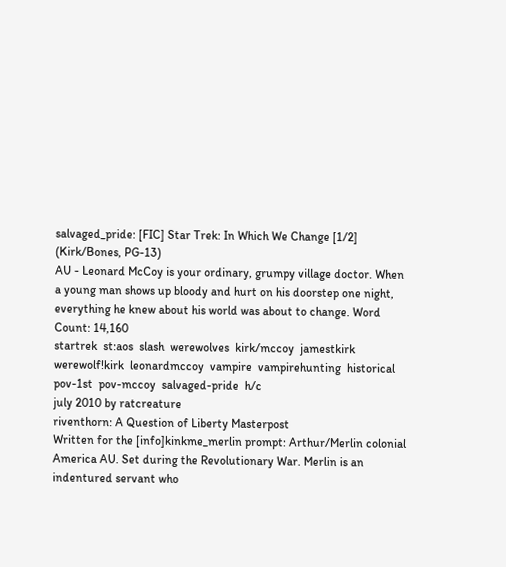salvaged_pride: [FIC] Star Trek: In Which We Change [1/2] (Kirk/Bones, PG-13)
AU - Leonard McCoy is your ordinary, grumpy village doctor. When a young man shows up bloody and hurt on his doorstep one night, everything he knew about his world was about to change. Word Count: 14,160
startrek  st:aos  slash  werewolves  kirk/mccoy  jamestkirk  werewolf!kirk  leonardmccoy  vampire  vampirehunting  historical  pov-1st  pov-mccoy  salvaged-pride  h/c
july 2010 by ratcreature
riventhorn: A Question of Liberty Masterpost
Written for the [info]kinkme_merlin prompt: Arthur/Merlin colonial America AU. Set during the Revolutionary War. Merlin is an indentured servant who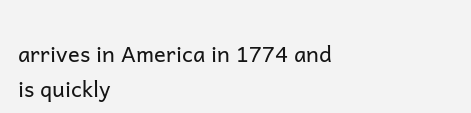arrives in America in 1774 and is quickly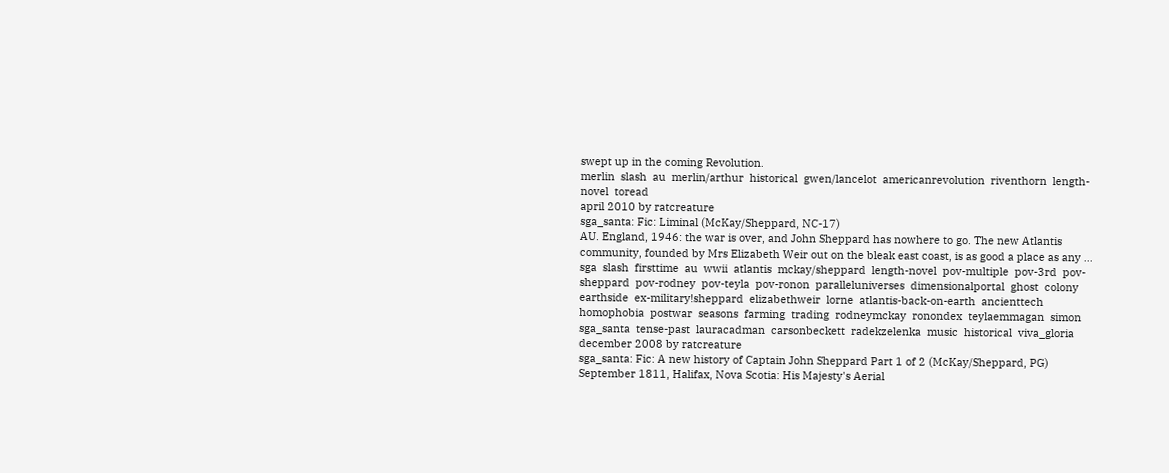swept up in the coming Revolution.
merlin  slash  au  merlin/arthur  historical  gwen/lancelot  americanrevolution  riventhorn  length-novel  toread
april 2010 by ratcreature
sga_santa: Fic: Liminal (McKay/Sheppard, NC-17)
AU. England, 1946: the war is over, and John Sheppard has nowhere to go. The new Atlantis community, founded by Mrs Elizabeth Weir out on the bleak east coast, is as good a place as any ...
sga  slash  firsttime  au  wwii  atlantis  mckay/sheppard  length-novel  pov-multiple  pov-3rd  pov-sheppard  pov-rodney  pov-teyla  pov-ronon  paralleluniverses  dimensionalportal  ghost  colony  earthside  ex-military!sheppard  elizabethweir  lorne  atlantis-back-on-earth  ancienttech  homophobia  postwar  seasons  farming  trading  rodneymckay  ronondex  teylaemmagan  simon  sga_santa  tense-past  lauracadman  carsonbeckett  radekzelenka  music  historical  viva_gloria
december 2008 by ratcreature
sga_santa: Fic: A new history of Captain John Sheppard Part 1 of 2 (McKay/Sheppard, PG)
September 1811, Halifax, Nova Scotia: His Majesty's Aerial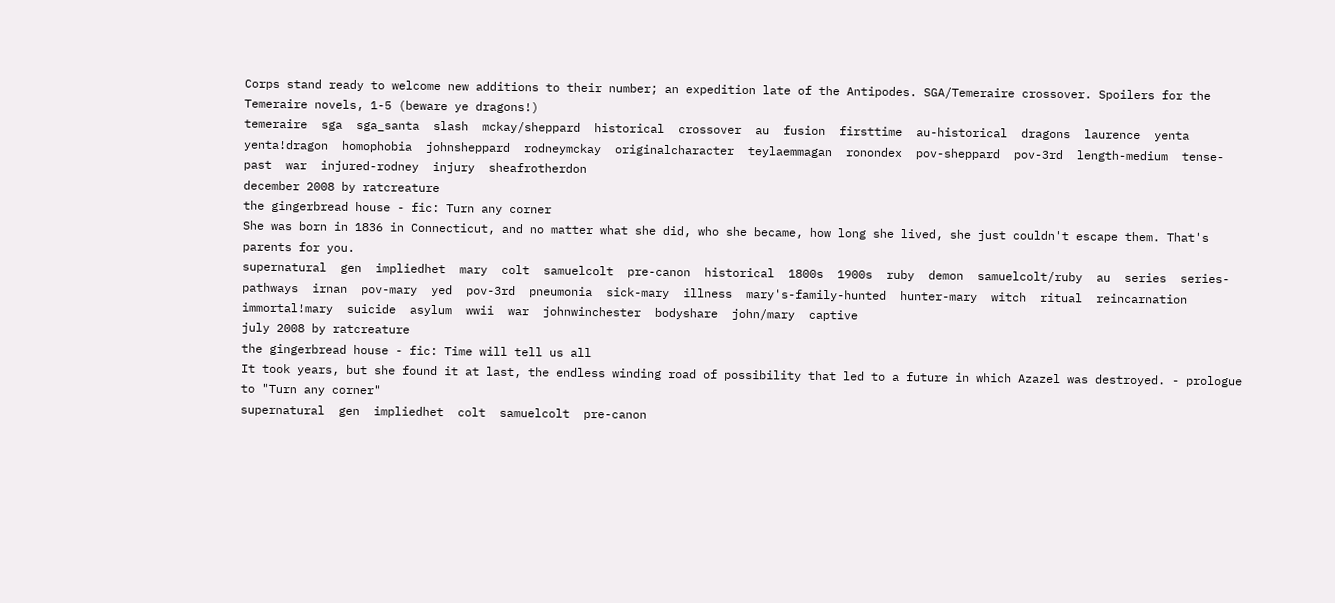Corps stand ready to welcome new additions to their number; an expedition late of the Antipodes. SGA/Temeraire crossover. Spoilers for the Temeraire novels, 1-5 (beware ye dragons!)
temeraire  sga  sga_santa  slash  mckay/sheppard  historical  crossover  au  fusion  firsttime  au-historical  dragons  laurence  yenta  yenta!dragon  homophobia  johnsheppard  rodneymckay  originalcharacter  teylaemmagan  ronondex  pov-sheppard  pov-3rd  length-medium  tense-past  war  injured-rodney  injury  sheafrotherdon
december 2008 by ratcreature
the gingerbread house - fic: Turn any corner
She was born in 1836 in Connecticut, and no matter what she did, who she became, how long she lived, she just couldn't escape them. That's parents for you.
supernatural  gen  impliedhet  mary  colt  samuelcolt  pre-canon  historical  1800s  1900s  ruby  demon  samuelcolt/ruby  au  series  series-pathways  irnan  pov-mary  yed  pov-3rd  pneumonia  sick-mary  illness  mary's-family-hunted  hunter-mary  witch  ritual  reincarnation  immortal!mary  suicide  asylum  wwii  war  johnwinchester  bodyshare  john/mary  captive
july 2008 by ratcreature
the gingerbread house - fic: Time will tell us all
It took years, but she found it at last, the endless winding road of possibility that led to a future in which Azazel was destroyed. - prologue to "Turn any corner"
supernatural  gen  impliedhet  colt  samuelcolt  pre-canon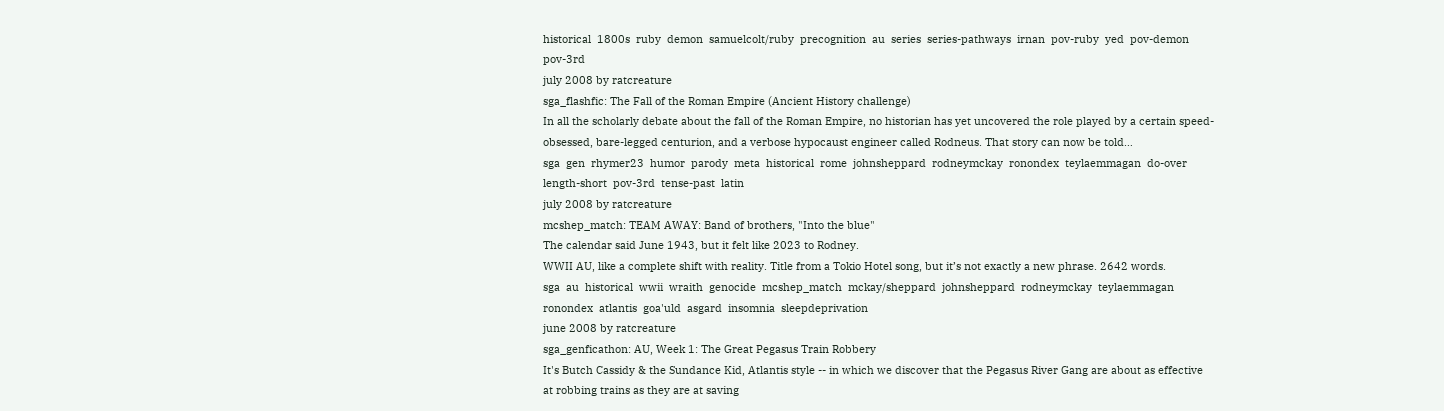historical  1800s  ruby  demon  samuelcolt/ruby  precognition  au  series  series-pathways  irnan  pov-ruby  yed  pov-demon  pov-3rd
july 2008 by ratcreature
sga_flashfic: The Fall of the Roman Empire (Ancient History challenge)
In all the scholarly debate about the fall of the Roman Empire, no historian has yet uncovered the role played by a certain speed-obsessed, bare-legged centurion, and a verbose hypocaust engineer called Rodneus. That story can now be told…
sga  gen  rhymer23  humor  parody  meta  historical  rome  johnsheppard  rodneymckay  ronondex  teylaemmagan  do-over  length-short  pov-3rd  tense-past  latin
july 2008 by ratcreature
mcshep_match: TEAM AWAY: Band of brothers, "Into the blue"
The calendar said June 1943, but it felt like 2023 to Rodney.
WWII AU, like a complete shift with reality. Title from a Tokio Hotel song, but it’s not exactly a new phrase. 2642 words.
sga  au  historical  wwii  wraith  genocide  mcshep_match  mckay/sheppard  johnsheppard  rodneymckay  teylaemmagan  ronondex  atlantis  goa'uld  asgard  insomnia  sleepdeprivation
june 2008 by ratcreature
sga_genficathon: AU, Week 1: The Great Pegasus Train Robbery
It's Butch Cassidy & the Sundance Kid, Atlantis style -- in which we discover that the Pegasus River Gang are about as effective at robbing trains as they are at saving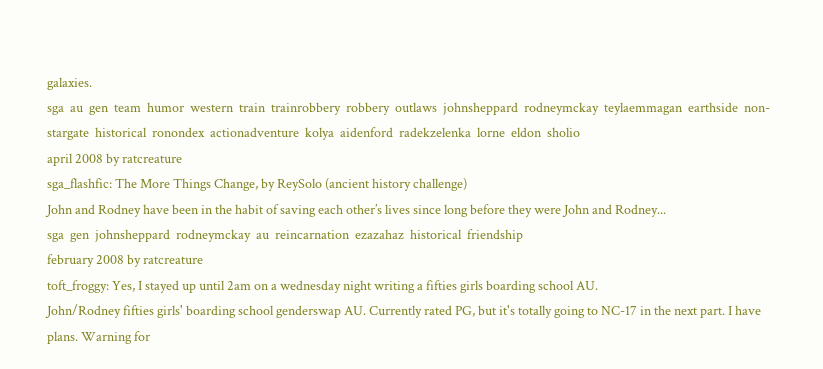galaxies.
sga  au  gen  team  humor  western  train  trainrobbery  robbery  outlaws  johnsheppard  rodneymckay  teylaemmagan  earthside  non-stargate  historical  ronondex  actionadventure  kolya  aidenford  radekzelenka  lorne  eldon  sholio
april 2008 by ratcreature
sga_flashfic: The More Things Change, by ReySolo (ancient history challenge)
John and Rodney have been in the habit of saving each other’s lives since long before they were John and Rodney...
sga  gen  johnsheppard  rodneymckay  au  reincarnation  ezazahaz  historical  friendship
february 2008 by ratcreature
toft_froggy: Yes, I stayed up until 2am on a wednesday night writing a fifties girls boarding school AU.
John/Rodney fifties girls' boarding school genderswap AU. Currently rated PG, but it's totally going to NC-17 in the next part. I have plans. Warning for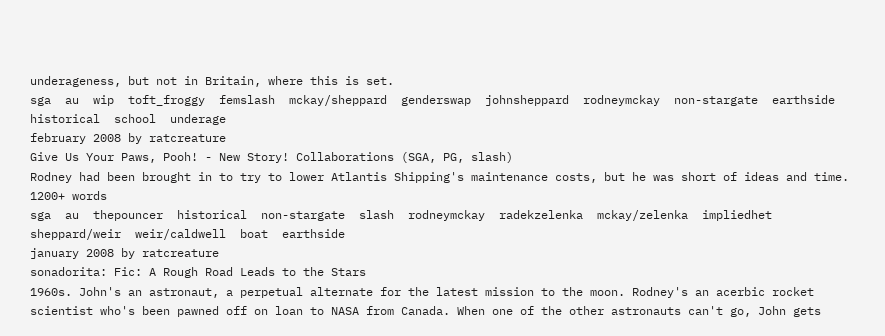underageness, but not in Britain, where this is set.
sga  au  wip  toft_froggy  femslash  mckay/sheppard  genderswap  johnsheppard  rodneymckay  non-stargate  earthside  historical  school  underage
february 2008 by ratcreature
Give Us Your Paws, Pooh! - New Story! Collaborations (SGA, PG, slash)
Rodney had been brought in to try to lower Atlantis Shipping's maintenance costs, but he was short of ideas and time. 1200+ words
sga  au  thepouncer  historical  non-stargate  slash  rodneymckay  radekzelenka  mckay/zelenka  impliedhet  sheppard/weir  weir/caldwell  boat  earthside
january 2008 by ratcreature
sonadorita: Fic: A Rough Road Leads to the Stars
1960s. John's an astronaut, a perpetual alternate for the latest mission to the moon. Rodney's an acerbic rocket scientist who's been pawned off on loan to NASA from Canada. When one of the other astronauts can't go, John gets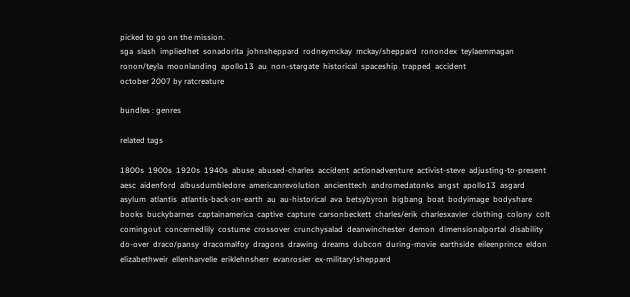picked to go on the mission.
sga  slash  impliedhet  sonadorita  johnsheppard  rodneymckay  mckay/sheppard  ronondex  teylaemmagan  ronon/teyla  moonlanding  apollo13  au  non-stargate  historical  spaceship  trapped  accident
october 2007 by ratcreature

bundles : genres

related tags

1800s  1900s  1920s  1940s  abuse  abused-charles  accident  actionadventure  activist-steve  adjusting-to-present  aesc  aidenford  albusdumbledore  americanrevolution  ancienttech  andromedatonks  angst  apollo13  asgard  asylum  atlantis  atlantis-back-on-earth  au  au-historical  ava  betsybyron  bigbang  boat  bodyimage  bodyshare  books  buckybarnes  captainamerica  captive  capture  carsonbeckett  charles/erik  charlesxavier  clothing  colony  colt  comingout  concernedlily  costume  crossover  crunchysalad  deanwinchester  demon  dimensionalportal  disability  do-over  draco/pansy  dracomalfoy  dragons  drawing  dreams  dubcon  during-movie  earthside  eileenprince  eldon  elizabethweir  ellenharvelle  eriklehnsherr  evanrosier  ex-military!sheppard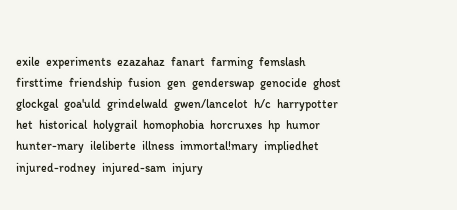exile  experiments  ezazahaz  fanart  farming  femslash  firsttime  friendship  fusion  gen  genderswap  genocide  ghost  glockgal  goa'uld  grindelwald  gwen/lancelot  h/c  harrypotter  het  historical  holygrail  homophobia  horcruxes  hp  humor  hunter-mary  ileliberte  illness  immortal!mary  impliedhet  injured-rodney  injured-sam  injury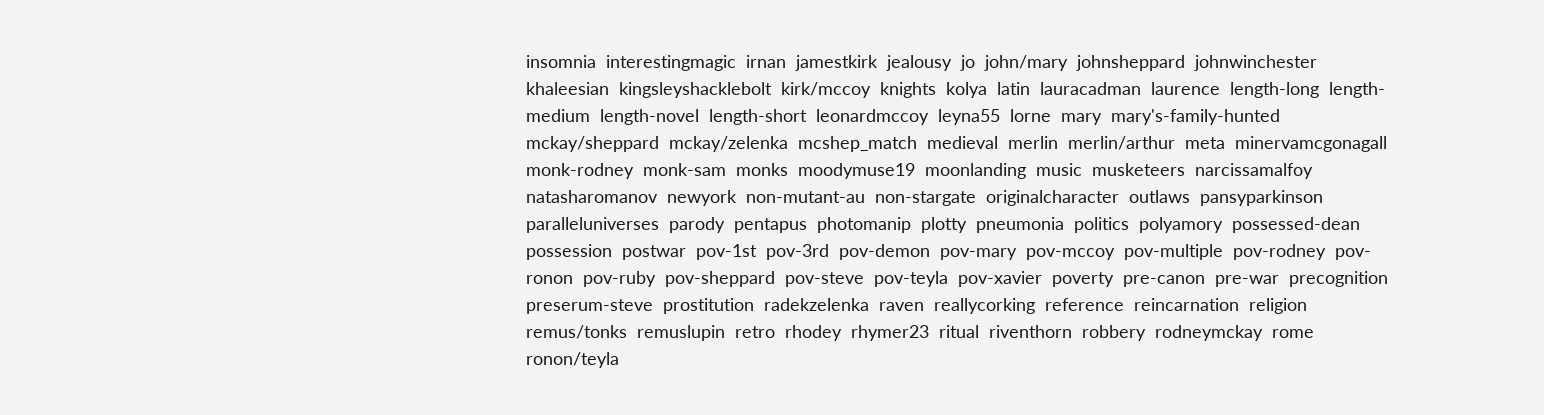insomnia  interestingmagic  irnan  jamestkirk  jealousy  jo  john/mary  johnsheppard  johnwinchester  khaleesian  kingsleyshacklebolt  kirk/mccoy  knights  kolya  latin  lauracadman  laurence  length-long  length-medium  length-novel  length-short  leonardmccoy  leyna55  lorne  mary  mary's-family-hunted  mckay/sheppard  mckay/zelenka  mcshep_match  medieval  merlin  merlin/arthur  meta  minervamcgonagall  monk-rodney  monk-sam  monks  moodymuse19  moonlanding  music  musketeers  narcissamalfoy  natasharomanov  newyork  non-mutant-au  non-stargate  originalcharacter  outlaws  pansyparkinson  paralleluniverses  parody  pentapus  photomanip  plotty  pneumonia  politics  polyamory  possessed-dean  possession  postwar  pov-1st  pov-3rd  pov-demon  pov-mary  pov-mccoy  pov-multiple  pov-rodney  pov-ronon  pov-ruby  pov-sheppard  pov-steve  pov-teyla  pov-xavier  poverty  pre-canon  pre-war  precognition  preserum-steve  prostitution  radekzelenka  raven  reallycorking  reference  reincarnation  religion  remus/tonks  remuslupin  retro  rhodey  rhymer23  ritual  riventhorn  robbery  rodneymckay  rome  ronon/teyla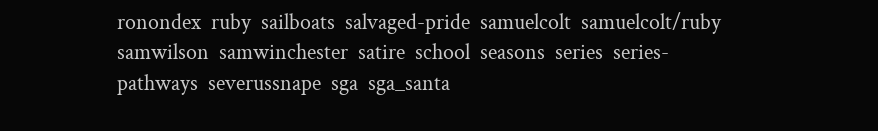ronondex  ruby  sailboats  salvaged-pride  samuelcolt  samuelcolt/ruby  samwilson  samwinchester  satire  school  seasons  series  series-pathways  severussnape  sga  sga_santa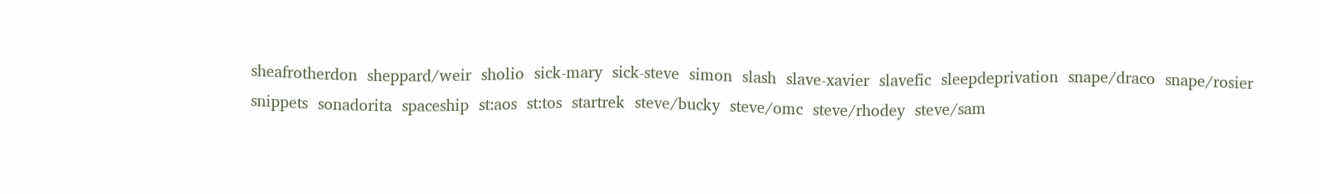sheafrotherdon  sheppard/weir  sholio  sick-mary  sick-steve  simon  slash  slave-xavier  slavefic  sleepdeprivation  snape/draco  snape/rosier  snippets  sonadorita  spaceship  st:aos  st:tos  startrek  steve/bucky  steve/omc  steve/rhodey  steve/sam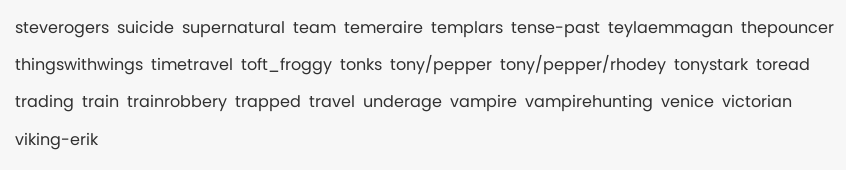steverogers  suicide  supernatural  team  temeraire  templars  tense-past  teylaemmagan  thepouncer  thingswithwings  timetravel  toft_froggy  tonks  tony/pepper  tony/pepper/rhodey  tonystark  toread  trading  train  trainrobbery  trapped  travel  underage  vampire  vampirehunting  venice  victorian  viking-erik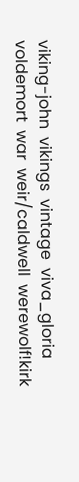viking-john  vikings  vintage  viva_gloria  voldemort  war  weir/caldwell  werewolf!kirk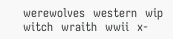werewolves  western  wip  witch  wraith  wwii  x-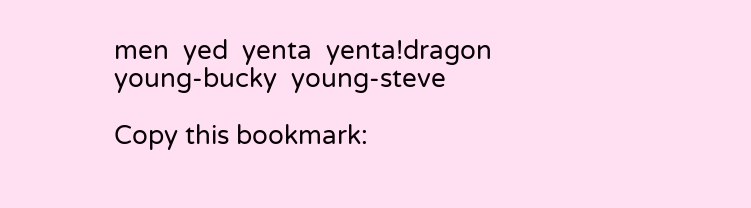men  yed  yenta  yenta!dragon  young-bucky  young-steve

Copy this bookmark: